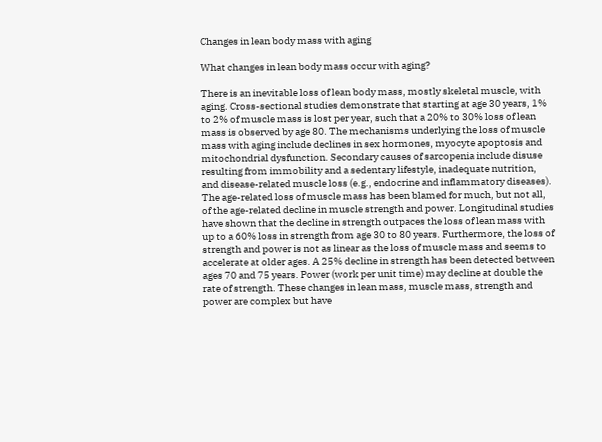Changes in lean body mass with aging

What changes in lean body mass occur with aging?

There is an inevitable loss of lean body mass, mostly skeletal muscle, with aging. Cross-sectional studies demonstrate that starting at age 30 years, 1% to 2% of muscle mass is lost per year, such that a 20% to 30% loss of lean mass is observed by age 80. The mechanisms underlying the loss of muscle mass with aging include declines in sex hormones, myocyte apoptosis and mitochondrial dysfunction. Secondary causes of sarcopenia include disuse resulting from immobility and a sedentary lifestyle, inadequate nutrition, and disease-related muscle loss (e.g., endocrine and inflammatory diseases). The age-related loss of muscle mass has been blamed for much, but not all, of the age-related decline in muscle strength and power. Longitudinal studies have shown that the decline in strength outpaces the loss of lean mass with up to a 60% loss in strength from age 30 to 80 years. Furthermore, the loss of strength and power is not as linear as the loss of muscle mass and seems to accelerate at older ages. A 25% decline in strength has been detected between ages 70 and 75 years. Power (work per unit time) may decline at double the rate of strength. These changes in lean mass, muscle mass, strength and power are complex but have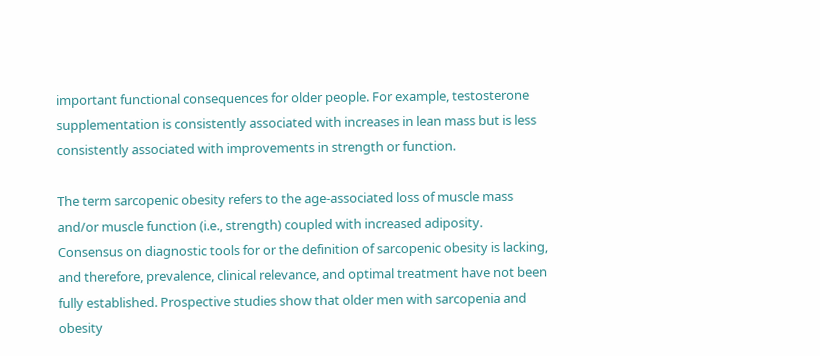important functional consequences for older people. For example, testosterone supplementation is consistently associated with increases in lean mass but is less consistently associated with improvements in strength or function.

The term sarcopenic obesity refers to the age-associated loss of muscle mass and/or muscle function (i.e., strength) coupled with increased adiposity. Consensus on diagnostic tools for or the definition of sarcopenic obesity is lacking, and therefore, prevalence, clinical relevance, and optimal treatment have not been fully established. Prospective studies show that older men with sarcopenia and obesity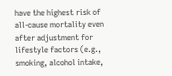have the highest risk of all-cause mortality even after adjustment for lifestyle factors (e.g., smoking, alcohol intake,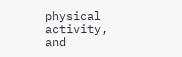physical activity, and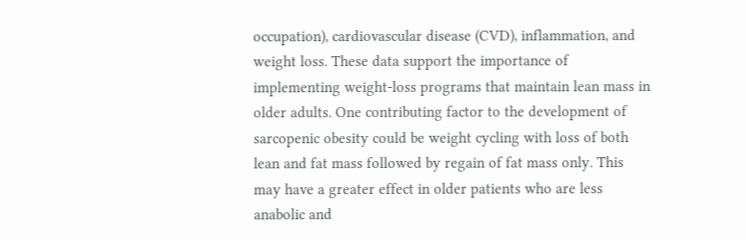occupation), cardiovascular disease (CVD), inflammation, and weight loss. These data support the importance of implementing weight-loss programs that maintain lean mass in older adults. One contributing factor to the development of sarcopenic obesity could be weight cycling with loss of both lean and fat mass followed by regain of fat mass only. This may have a greater effect in older patients who are less anabolic and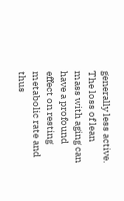generally less active. The loss of lean mass with aging can have a profound effect on resting metabolic rate and thus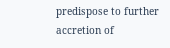predispose to further accretion of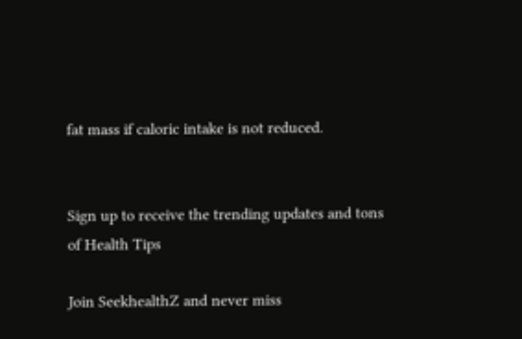fat mass if caloric intake is not reduced.


Sign up to receive the trending updates and tons of Health Tips

Join SeekhealthZ and never miss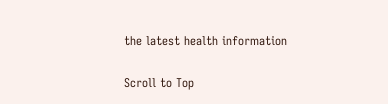the latest health information

Scroll to Top